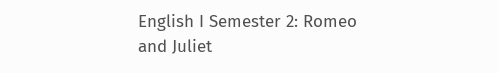English I Semester 2: Romeo and Juliet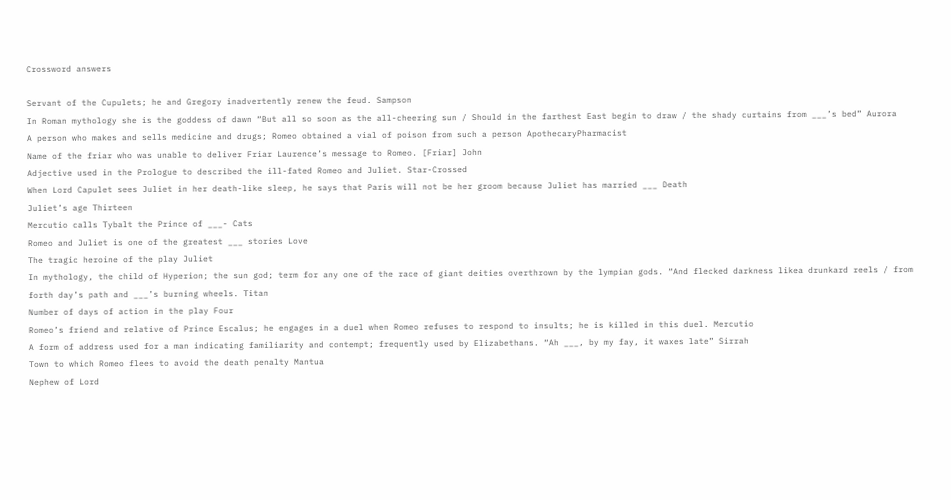Crossword answers

Servant of the Cupulets; he and Gregory inadvertently renew the feud. Sampson
In Roman mythology she is the goddess of dawn “But all so soon as the all-cheering sun / Should in the farthest East begin to draw / the shady curtains from ___’s bed” Aurora
A person who makes and sells medicine and drugs; Romeo obtained a vial of poison from such a person ApothecaryPharmacist
Name of the friar who was unable to deliver Friar Laurence’s message to Romeo. [Friar] John
Adjective used in the Prologue to described the ill-fated Romeo and Juliet. Star-Crossed
When Lord Capulet sees Juliet in her death-like sleep, he says that Paris will not be her groom because Juliet has married ___ Death
Juliet’s age Thirteen
Mercutio calls Tybalt the Prince of ___- Cats
Romeo and Juliet is one of the greatest ___ stories Love
The tragic heroine of the play Juliet
In mythology, the child of Hyperion; the sun god; term for any one of the race of giant deities overthrown by the lympian gods. “And flecked darkness likea drunkard reels / from forth day’s path and ___’s burning wheels. Titan
Number of days of action in the play Four
Romeo’s friend and relative of Prince Escalus; he engages in a duel when Romeo refuses to respond to insults; he is killed in this duel. Mercutio
A form of address used for a man indicating familiarity and contempt; frequently used by Elizabethans. “Ah ___, by my fay, it waxes late” Sirrah
Town to which Romeo flees to avoid the death penalty Mantua
Nephew of Lord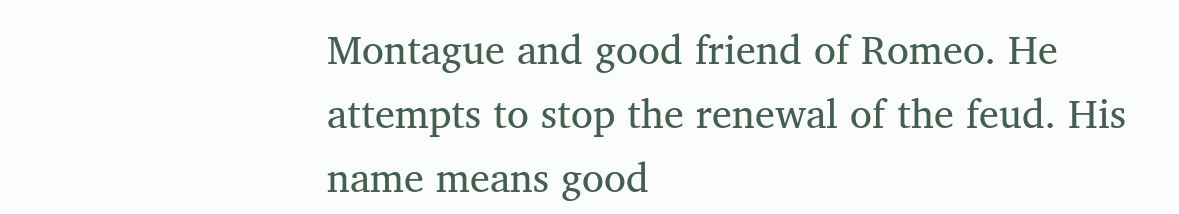Montague and good friend of Romeo. He attempts to stop the renewal of the feud. His name means good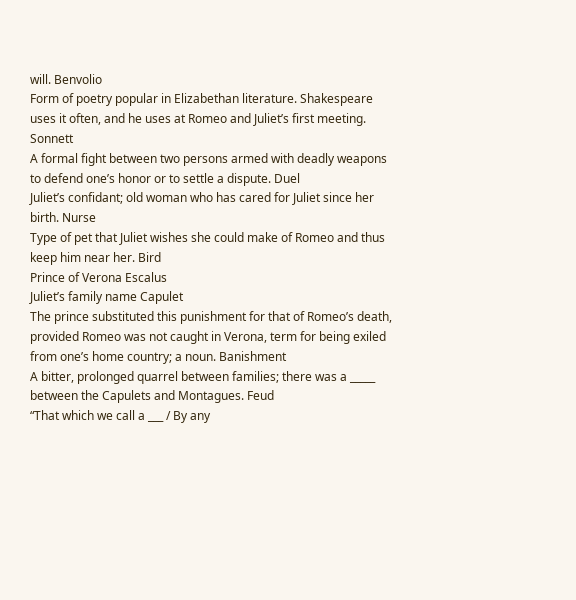will. Benvolio
Form of poetry popular in Elizabethan literature. Shakespeare uses it often, and he uses at Romeo and Juliet’s first meeting. Sonnett
A formal fight between two persons armed with deadly weapons to defend one’s honor or to settle a dispute. Duel
Juliet’s confidant; old woman who has cared for Juliet since her birth. Nurse
Type of pet that Juliet wishes she could make of Romeo and thus keep him near her. Bird
Prince of Verona Escalus
Juliet’s family name Capulet
The prince substituted this punishment for that of Romeo’s death, provided Romeo was not caught in Verona, term for being exiled from one’s home country; a noun. Banishment
A bitter, prolonged quarrel between families; there was a _____ between the Capulets and Montagues. Feud
“That which we call a ___ / By any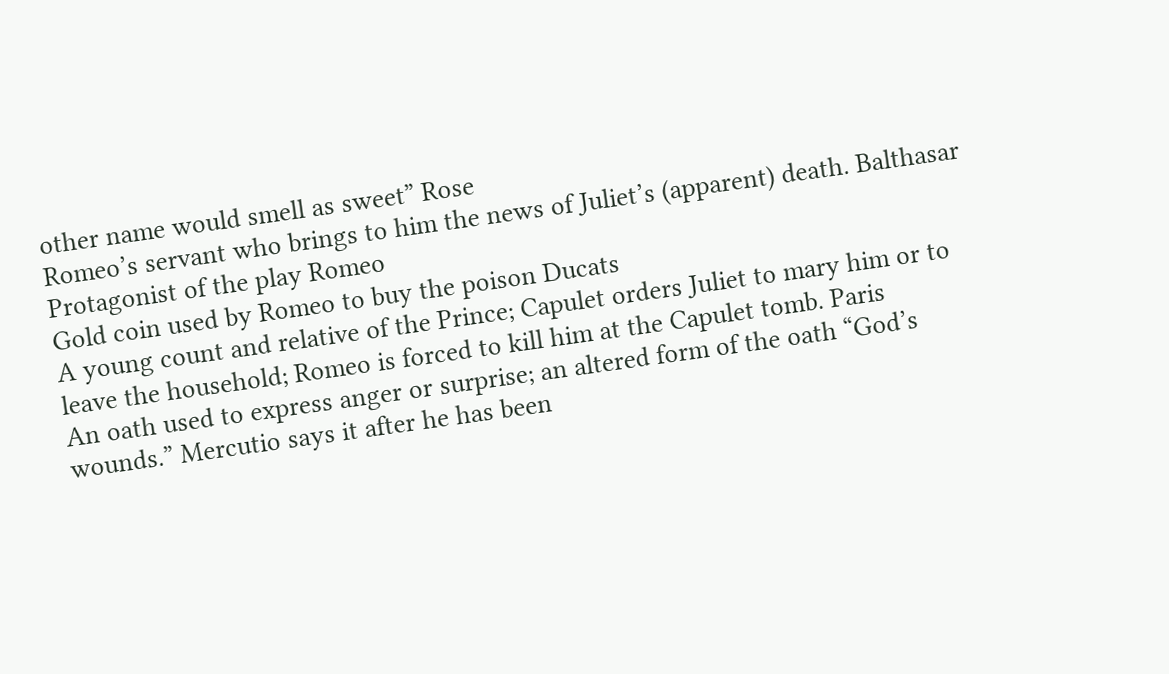other name would smell as sweet” Rose
Romeo’s servant who brings to him the news of Juliet’s (apparent) death. Balthasar
Protagonist of the play Romeo
Gold coin used by Romeo to buy the poison Ducats
A young count and relative of the Prince; Capulet orders Juliet to mary him or to leave the household; Romeo is forced to kill him at the Capulet tomb. Paris
An oath used to express anger or surprise; an altered form of the oath “God’s wounds.” Mercutio says it after he has been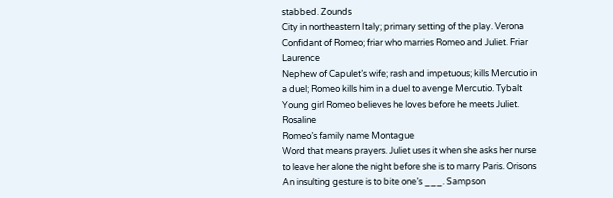stabbed. Zounds
City in northeastern Italy; primary setting of the play. Verona
Confidant of Romeo; friar who marries Romeo and Juliet. Friar Laurence
Nephew of Capulet’s wife; rash and impetuous; kills Mercutio in a duel; Romeo kills him in a duel to avenge Mercutio. Tybalt
Young girl Romeo believes he loves before he meets Juliet. Rosaline
Romeo’s family name Montague
Word that means prayers. Juliet uses it when she asks her nurse to leave her alone the night before she is to marry Paris. Orisons
An insulting gesture is to bite one’s ___. Sampson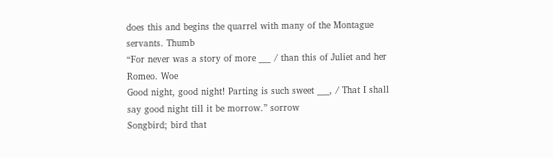does this and begins the quarrel with many of the Montague servants. Thumb
“For never was a story of more ___ / than this of Juliet and her Romeo. Woe
Good night, good night! Parting is such sweet ___, / That I shall say good night till it be morrow.” sorrow
Songbird; bird that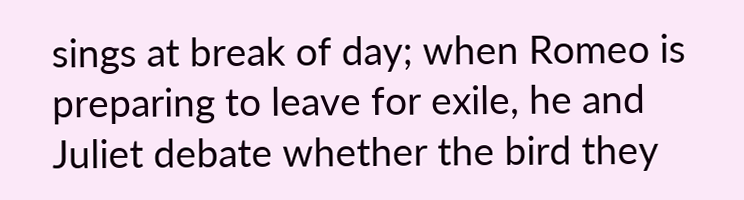sings at break of day; when Romeo is preparing to leave for exile, he and Juliet debate whether the bird they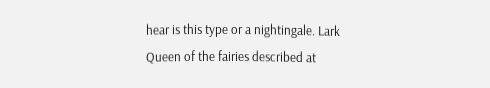hear is this type or a nightingale. Lark
Queen of the fairies described at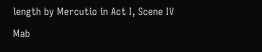length by Mercutio in Act I, Scene IV Mab